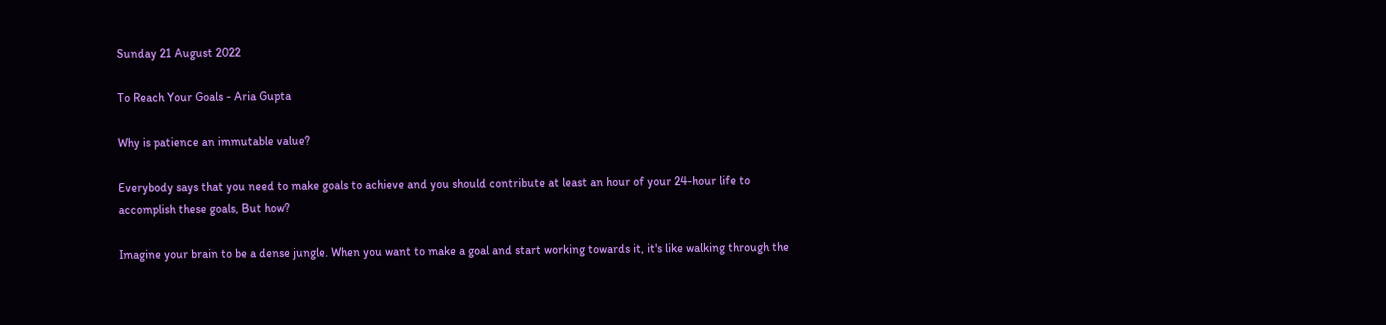Sunday 21 August 2022

To Reach Your Goals - Aria Gupta

Why is patience an immutable value?

Everybody says that you need to make goals to achieve and you should contribute at least an hour of your 24-hour life to accomplish these goals, But how?

Imagine your brain to be a dense jungle. When you want to make a goal and start working towards it, it's like walking through the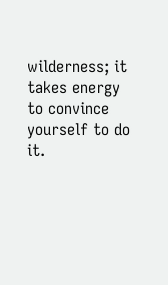wilderness; it takes energy to convince yourself to do it.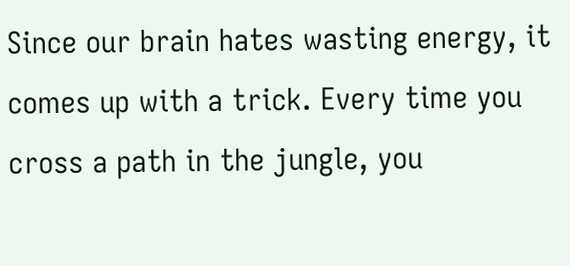Since our brain hates wasting energy, it comes up with a trick. Every time you cross a path in the jungle, you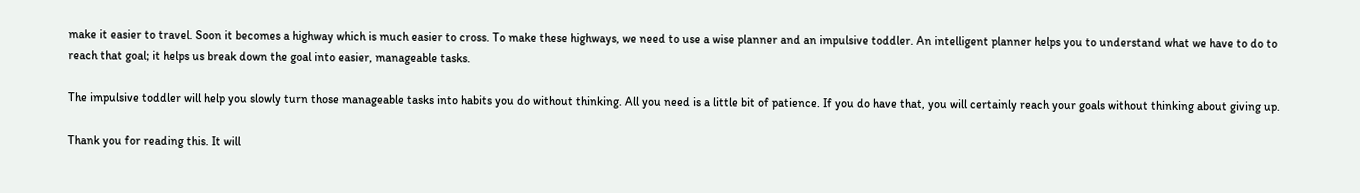make it easier to travel. Soon it becomes a highway which is much easier to cross. To make these highways, we need to use a wise planner and an impulsive toddler. An intelligent planner helps you to understand what we have to do to reach that goal; it helps us break down the goal into easier, manageable tasks.

The impulsive toddler will help you slowly turn those manageable tasks into habits you do without thinking. All you need is a little bit of patience. If you do have that, you will certainly reach your goals without thinking about giving up.

Thank you for reading this. It will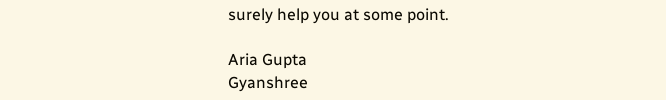surely help you at some point.

Aria Gupta
Gyanshree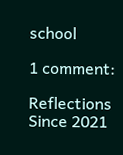school

1 comment:

Reflections Since 2021